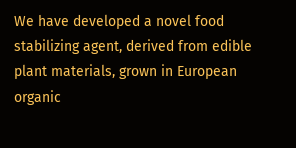We have developed a novel food stabilizing agent, derived from edible plant materials, grown in European organic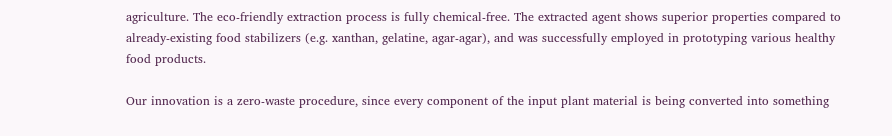agriculture. The eco-friendly extraction process is fully chemical-free. The extracted agent shows superior properties compared to already-existing food stabilizers (e.g. xanthan, gelatine, agar-agar), and was successfully employed in prototyping various healthy food products.

Our innovation is a zero-waste procedure, since every component of the input plant material is being converted into something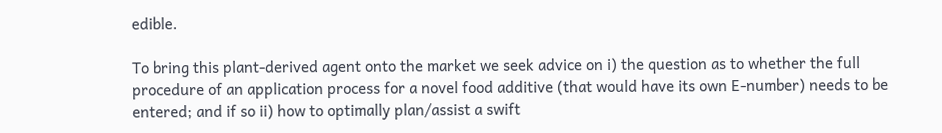edible.

To bring this plant-derived agent onto the market we seek advice on i) the question as to whether the full procedure of an application process for a novel food additive (that would have its own E-number) needs to be entered; and if so ii) how to optimally plan/assist a swift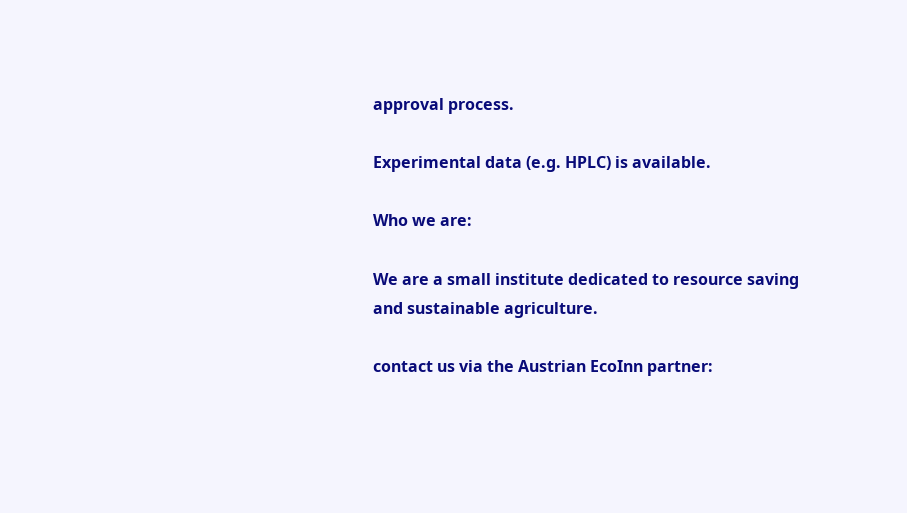approval process.

Experimental data (e.g. HPLC) is available.

Who we are:

We are a small institute dedicated to resource saving and sustainable agriculture.

contact us via the Austrian EcoInn partner: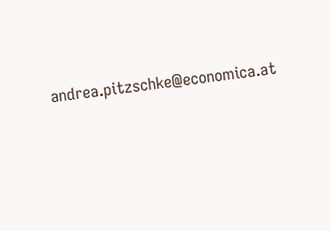andrea.pitzschke@economica.at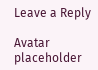Leave a Reply

Avatar placeholder